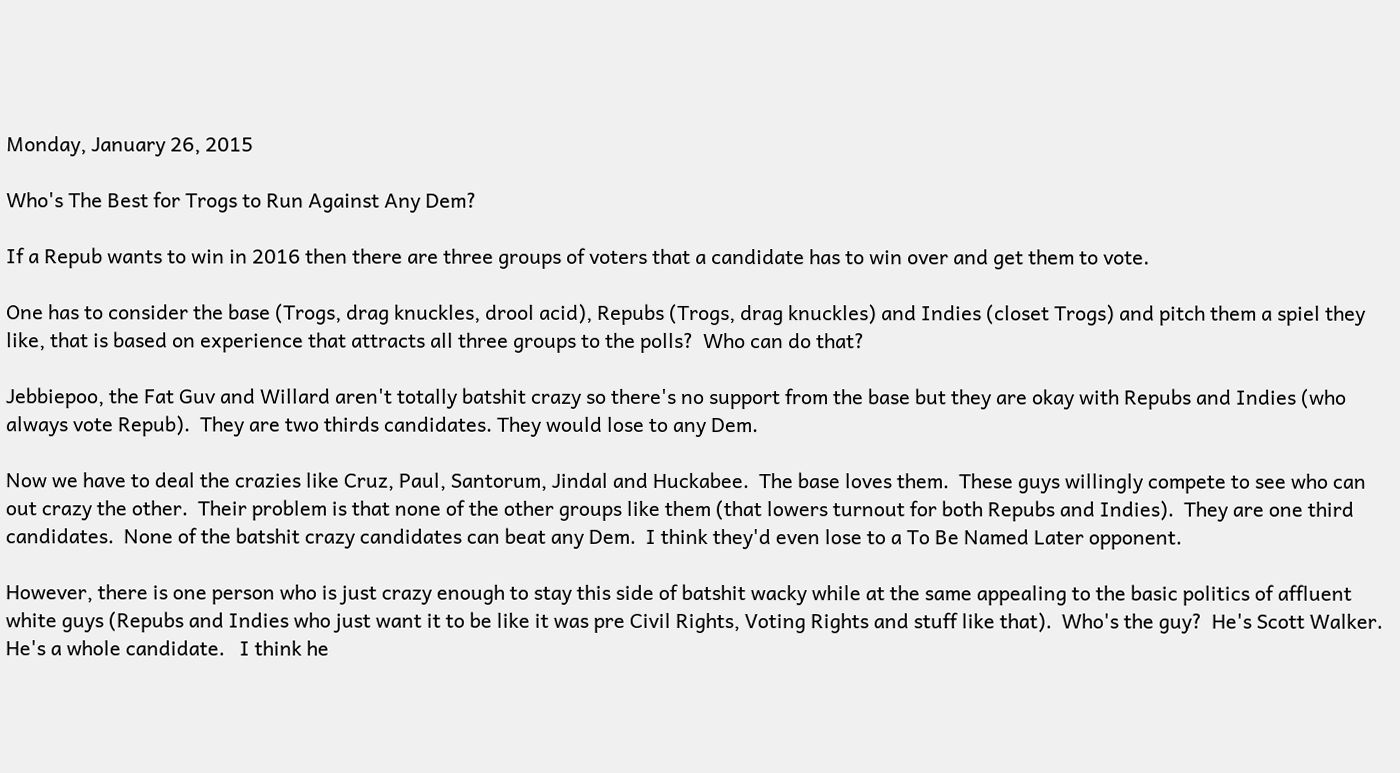Monday, January 26, 2015

Who's The Best for Trogs to Run Against Any Dem?

If a Repub wants to win in 2016 then there are three groups of voters that a candidate has to win over and get them to vote.

One has to consider the base (Trogs, drag knuckles, drool acid), Repubs (Trogs, drag knuckles) and Indies (closet Trogs) and pitch them a spiel they like, that is based on experience that attracts all three groups to the polls?  Who can do that?

Jebbiepoo, the Fat Guv and Willard aren't totally batshit crazy so there's no support from the base but they are okay with Repubs and Indies (who always vote Repub).  They are two thirds candidates. They would lose to any Dem.

Now we have to deal the crazies like Cruz, Paul, Santorum, Jindal and Huckabee.  The base loves them.  These guys willingly compete to see who can out crazy the other.  Their problem is that none of the other groups like them (that lowers turnout for both Repubs and Indies).  They are one third candidates.  None of the batshit crazy candidates can beat any Dem.  I think they'd even lose to a To Be Named Later opponent.

However, there is one person who is just crazy enough to stay this side of batshit wacky while at the same appealing to the basic politics of affluent white guys (Repubs and Indies who just want it to be like it was pre Civil Rights, Voting Rights and stuff like that).  Who's the guy?  He's Scott Walker.  He's a whole candidate.   I think he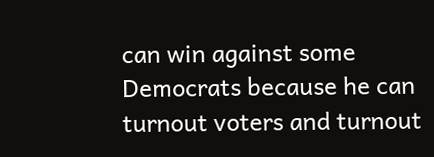can win against some Democrats because he can turnout voters and turnout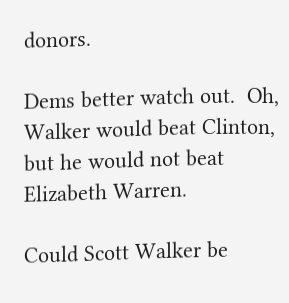donors.

Dems better watch out.  Oh, Walker would beat Clinton, but he would not beat Elizabeth Warren.

Could Scott Walker be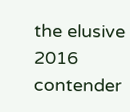the elusive 2016 contender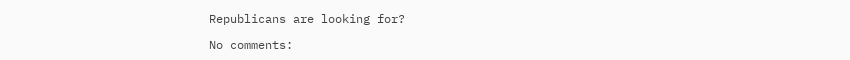Republicans are looking for?

No comments: